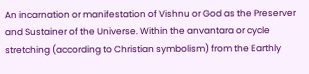An incarnation or manifestation of Vishnu or God as the Preserver and Sustainer of the Universe. Within the anvantara or cycle stretching (according to Christian symbolism) from the Earthly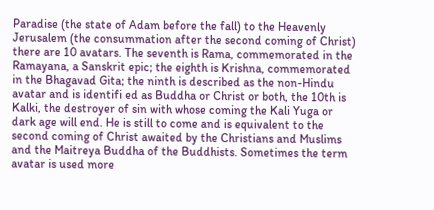Paradise (the state of Adam before the fall) to the Heavenly Jerusalem (the consummation after the second coming of Christ) there are 10 avatars. The seventh is Rama, commemorated in the Ramayana, a Sanskrit epic; the eighth is Krishna, commemorated in the Bhagavad Gita; the ninth is described as the non-Hindu avatar and is identifi ed as Buddha or Christ or both, the 10th is Kalki, the destroyer of sin with whose coming the Kali Yuga or dark age will end. He is still to come and is equivalent to the second coming of Christ awaited by the Christians and Muslims and the Maitreya Buddha of the Buddhists. Sometimes the term avatar is used more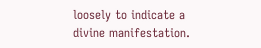loosely to indicate a divine manifestation.